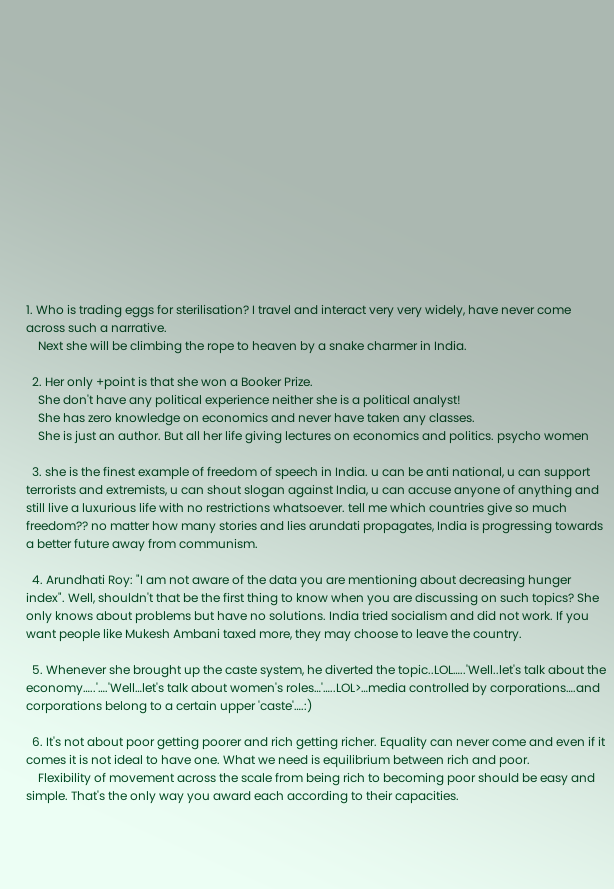1. Who is trading eggs for sterilisation? I travel and interact very very widely, have never come across such a narrative.
    Next she will be climbing the rope to heaven by a snake charmer in India.

  2. Her only +point is that she won a Booker Prize.
    She don't have any political experience neither she is a political analyst!
    She has zero knowledge on economics and never have taken any classes.
    She is just an author. But all her life giving lectures on economics and politics. psycho women

  3. she is the finest example of freedom of speech in India. u can be anti national, u can support terrorists and extremists, u can shout slogan against India, u can accuse anyone of anything and still live a luxurious life with no restrictions whatsoever. tell me which countries give so much freedom?? no matter how many stories and lies arundati propagates, India is progressing towards a better future away from communism.

  4. Arundhati Roy: "I am not aware of the data you are mentioning about decreasing hunger index". Well, shouldn't that be the first thing to know when you are discussing on such topics? She only knows about problems but have no solutions. India tried socialism and did not work. If you want people like Mukesh Ambani taxed more, they may choose to leave the country.

  5. Whenever she brought up the caste system, he diverted the topic..LOL…..'Well..let's talk about the economy…..'….'Well…let's talk about women's roles…'…..LOL>…media controlled by corporations….and corporations belong to a certain upper 'caste'….:)

  6. It's not about poor getting poorer and rich getting richer. Equality can never come and even if it comes it is not ideal to have one. What we need is equilibrium between rich and poor.
    Flexibility of movement across the scale from being rich to becoming poor should be easy and simple. That's the only way you award each according to their capacities.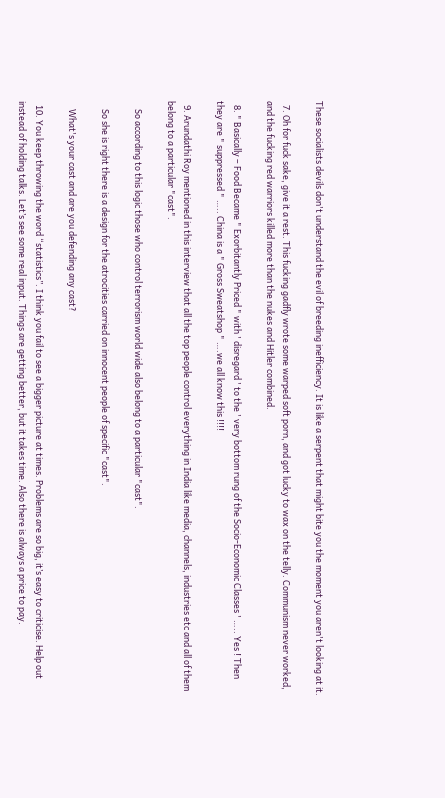These socialists devils don't understand the evil of breeding inefficiency. It is like a serpent that might bite you the moment you aren't looking at it.

  7. Oh for fuck sake, give it a rest. This fucking gadfly wrote some warped soft porn, and got lucky to wax on the telly. Communism never worked, and the fucking red warriors killed more than the nukes and Hitler combined.

  8. " Basically – Food Became " Exorbitantly Priced " with ' disregard ' to the ' very bottom rung of the Socio-Economic Classes ' ….. Yes ! Then they are " suppressed " ….. China is a " Gross Sweatshop " ….we all know this !!!!

  9. Arundathi Roy mentioned in this interview that all the top people control everything in India like media, channels, industries etc and all of them belong to a particular "cast".

    So according to this logic those who control terrorism world wide also belong to a particular "cast".

    So she is right there is a design for the atrocities carried on innocent people of specific "cast".

    What's your cast and are you defending any cast?

  10. You keep throwing the word “statistics”. I think you fail to see a bigger picture at times. Problems are so big, it’s easy to criticise. Help out instead of holding talks. Let’s see some real input. Things are getting better, but it takes time. Also there is always a price to pay.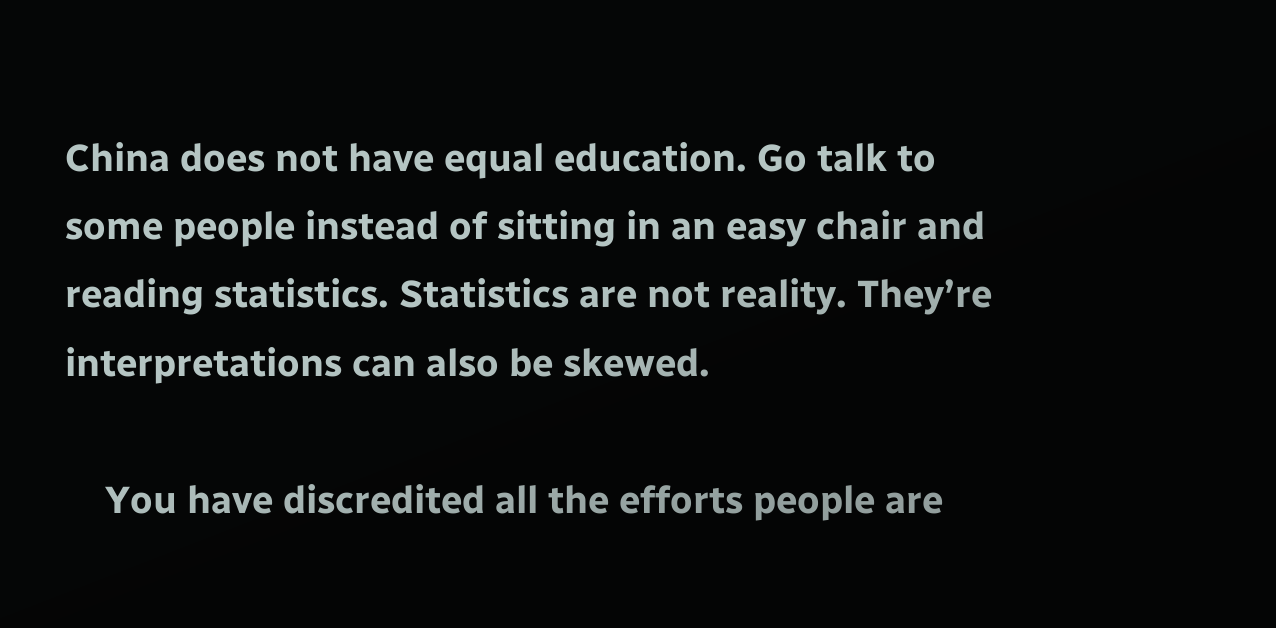China does not have equal education. Go talk to some people instead of sitting in an easy chair and reading statistics. Statistics are not reality. They’re interpretations can also be skewed.

    You have discredited all the efforts people are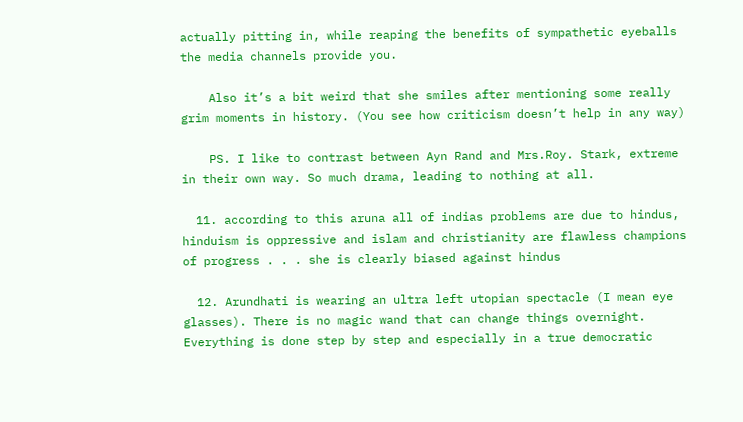actually pitting in, while reaping the benefits of sympathetic eyeballs the media channels provide you.

    Also it’s a bit weird that she smiles after mentioning some really grim moments in history. (You see how criticism doesn’t help in any way)

    PS. I like to contrast between Ayn Rand and Mrs.Roy. Stark, extreme in their own way. So much drama, leading to nothing at all.

  11. according to this aruna all of indias problems are due to hindus, hinduism is oppressive and islam and christianity are flawless champions of progress . . . she is clearly biased against hindus

  12. Arundhati is wearing an ultra left utopian spectacle (I mean eye glasses). There is no magic wand that can change things overnight. Everything is done step by step and especially in a true democratic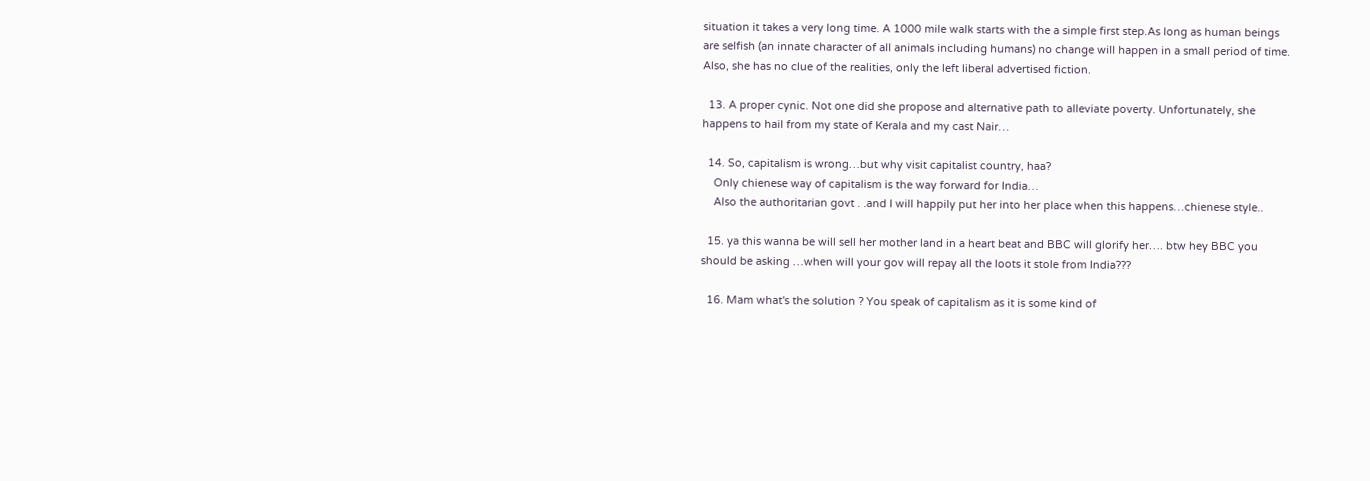situation it takes a very long time. A 1000 mile walk starts with the a simple first step.As long as human beings are selfish (an innate character of all animals including humans) no change will happen in a small period of time. Also, she has no clue of the realities, only the left liberal advertised fiction.

  13. A proper cynic. Not one did she propose and alternative path to alleviate poverty. Unfortunately, she happens to hail from my state of Kerala and my cast Nair…

  14. So, capitalism is wrong…but why visit capitalist country, haa?
    Only chienese way of capitalism is the way forward for India…
    Also the authoritarian govt . .and I will happily put her into her place when this happens…chienese style..

  15. ya this wanna be will sell her mother land in a heart beat and BBC will glorify her…. btw hey BBC you should be asking …when will your gov will repay all the loots it stole from India???

  16. Mam what's the solution ? You speak of capitalism as it is some kind of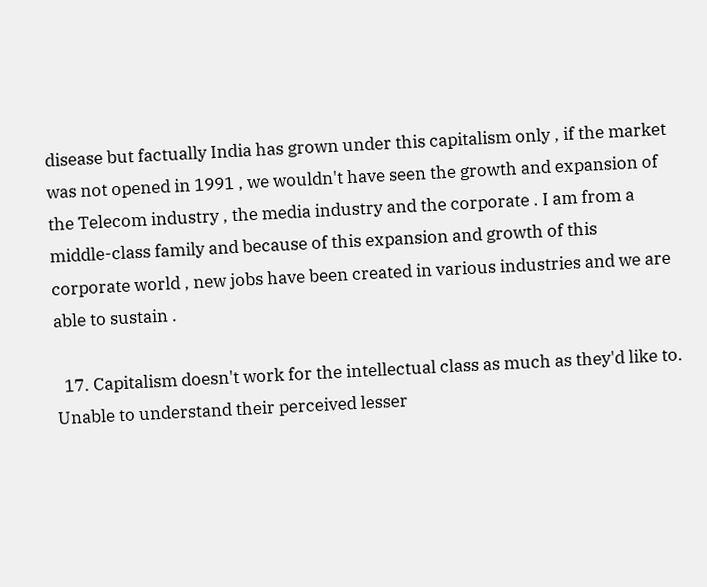disease but factually India has grown under this capitalism only , if the market was not opened in 1991 , we wouldn't have seen the growth and expansion of the Telecom industry , the media industry and the corporate . I am from a middle-class family and because of this expansion and growth of this corporate world , new jobs have been created in various industries and we are able to sustain .

  17. Capitalism doesn't work for the intellectual class as much as they'd like to. Unable to understand their perceived lesser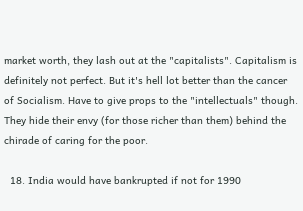market worth, they lash out at the "capitalists". Capitalism is definitely not perfect. But it's hell lot better than the cancer of Socialism. Have to give props to the "intellectuals" though. They hide their envy (for those richer than them) behind the chirade of caring for the poor.

  18. India would have bankrupted if not for 1990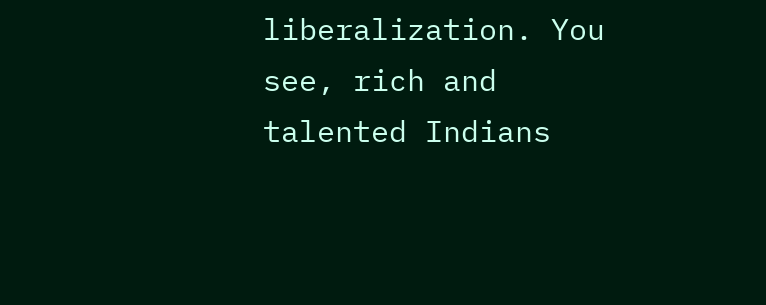liberalization. You see, rich and talented Indians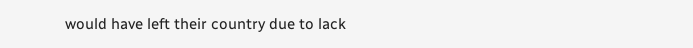would have left their country due to lack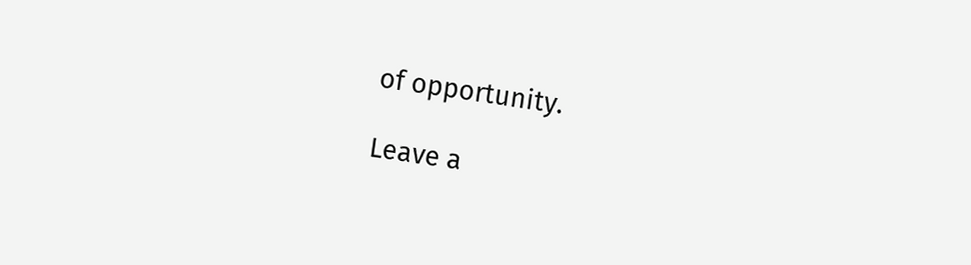of opportunity.

Leave a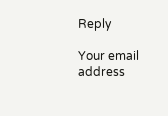Reply

Your email address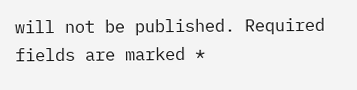will not be published. Required fields are marked *